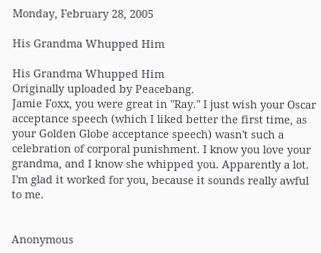Monday, February 28, 2005

His Grandma Whupped Him

His Grandma Whupped Him
Originally uploaded by Peacebang.
Jamie Foxx, you were great in "Ray." I just wish your Oscar acceptance speech (which I liked better the first time, as your Golden Globe acceptance speech) wasn't such a celebration of corporal punishment. I know you love your grandma, and I know she whipped you. Apparently a lot. I'm glad it worked for you, because it sounds really awful to me.


Anonymous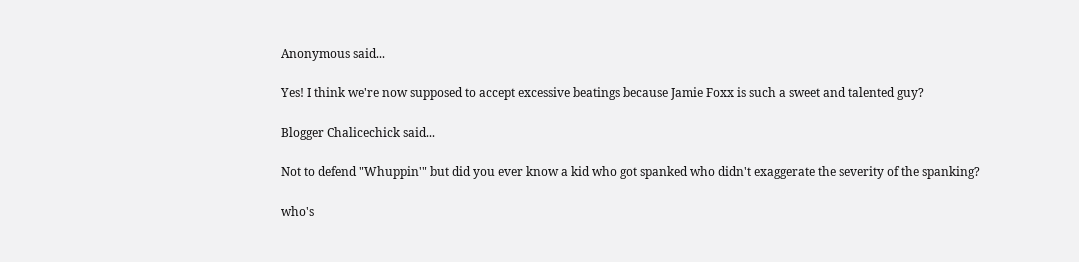Anonymous said...

Yes! I think we're now supposed to accept excessive beatings because Jamie Foxx is such a sweet and talented guy?

Blogger Chalicechick said...

Not to defend "Whuppin'" but did you ever know a kid who got spanked who didn't exaggerate the severity of the spanking?

who's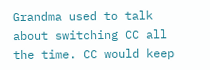Grandma used to talk about switching CC all the time. CC would keep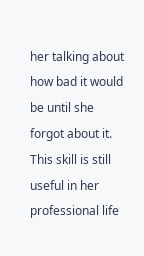her talking about how bad it would be until she forgot about it. This skill is still useful in her professional life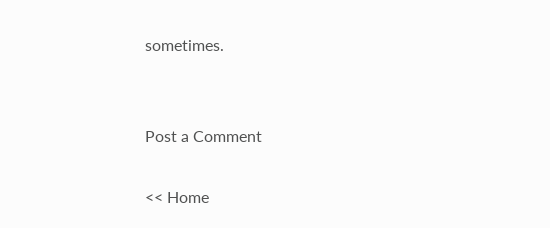sometimes.


Post a Comment

<< Home